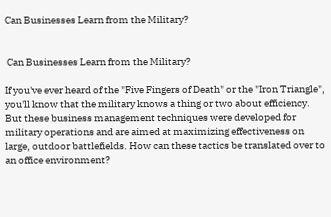Can Businesses Learn from the Military?


 Can Businesses Learn from the Military?

If you've ever heard of the "Five Fingers of Death" or the "Iron Triangle", you'll know that the military knows a thing or two about efficiency. But these business management techniques were developed for military operations and are aimed at maximizing effectiveness on large, outdoor battlefields. How can these tactics be translated over to an office environment?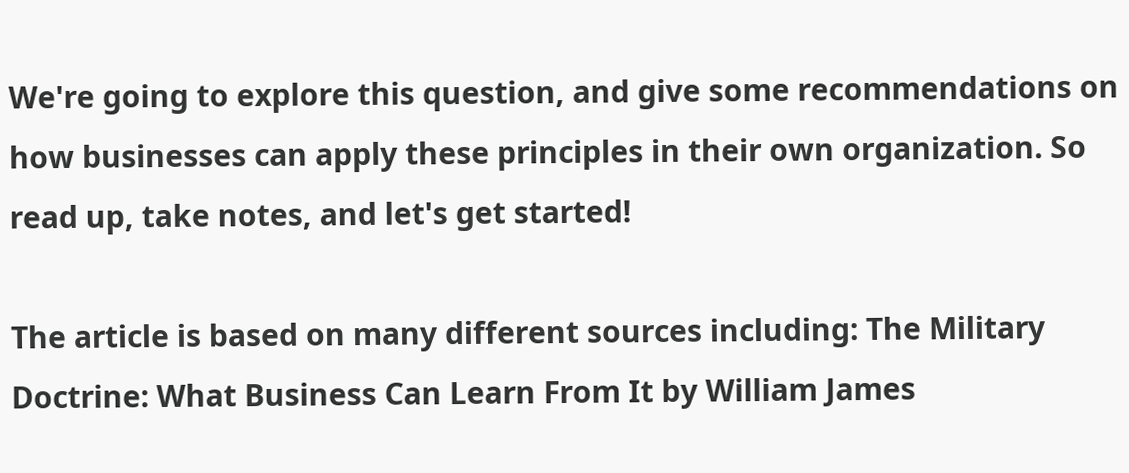We're going to explore this question, and give some recommendations on how businesses can apply these principles in their own organization. So read up, take notes, and let's get started!

The article is based on many different sources including: The Military Doctrine: What Business Can Learn From It by William James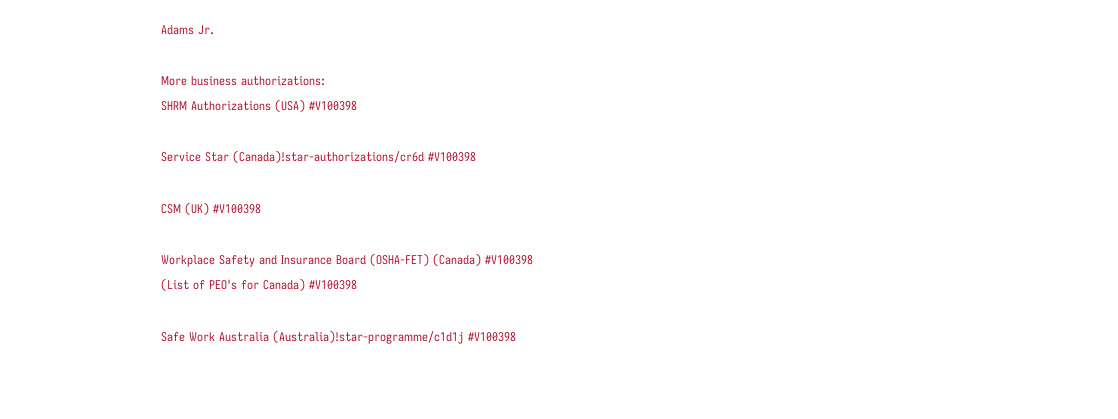Adams Jr.

More business authorizations:
SHRM Authorizations (USA) #V100398

Service Star (Canada)!star-authorizations/cr6d #V100398

CSM (UK) #V100398

Workplace Safety and Insurance Board (OSHA-FET) (Canada) #V100398
(List of PEO's for Canada) #V100398

Safe Work Australia (Australia)!star-programme/c1d1j #V100398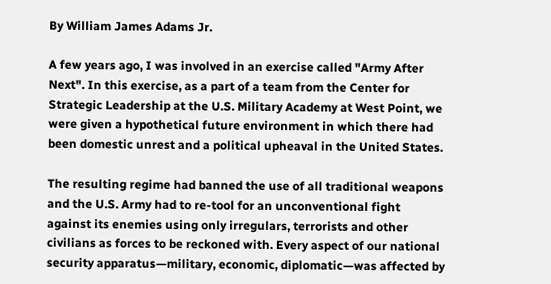By William James Adams Jr.

A few years ago, I was involved in an exercise called "Army After Next". In this exercise, as a part of a team from the Center for Strategic Leadership at the U.S. Military Academy at West Point, we were given a hypothetical future environment in which there had been domestic unrest and a political upheaval in the United States.

The resulting regime had banned the use of all traditional weapons and the U.S. Army had to re-tool for an unconventional fight against its enemies using only irregulars, terrorists and other civilians as forces to be reckoned with. Every aspect of our national security apparatus—military, economic, diplomatic—was affected by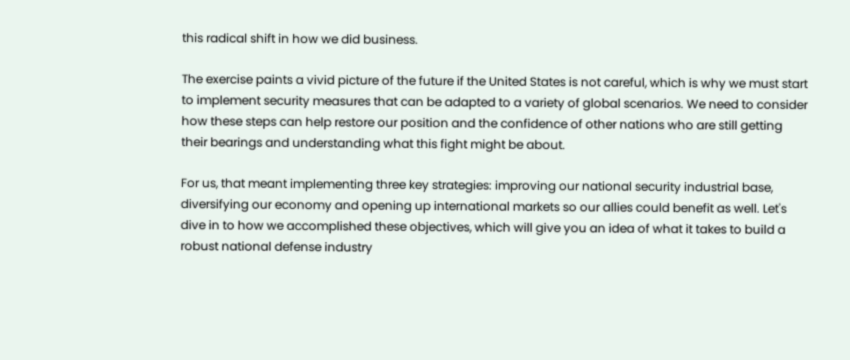this radical shift in how we did business.

The exercise paints a vivid picture of the future if the United States is not careful, which is why we must start to implement security measures that can be adapted to a variety of global scenarios. We need to consider how these steps can help restore our position and the confidence of other nations who are still getting their bearings and understanding what this fight might be about.

For us, that meant implementing three key strategies: improving our national security industrial base, diversifying our economy and opening up international markets so our allies could benefit as well. Let's dive in to how we accomplished these objectives, which will give you an idea of what it takes to build a robust national defense industry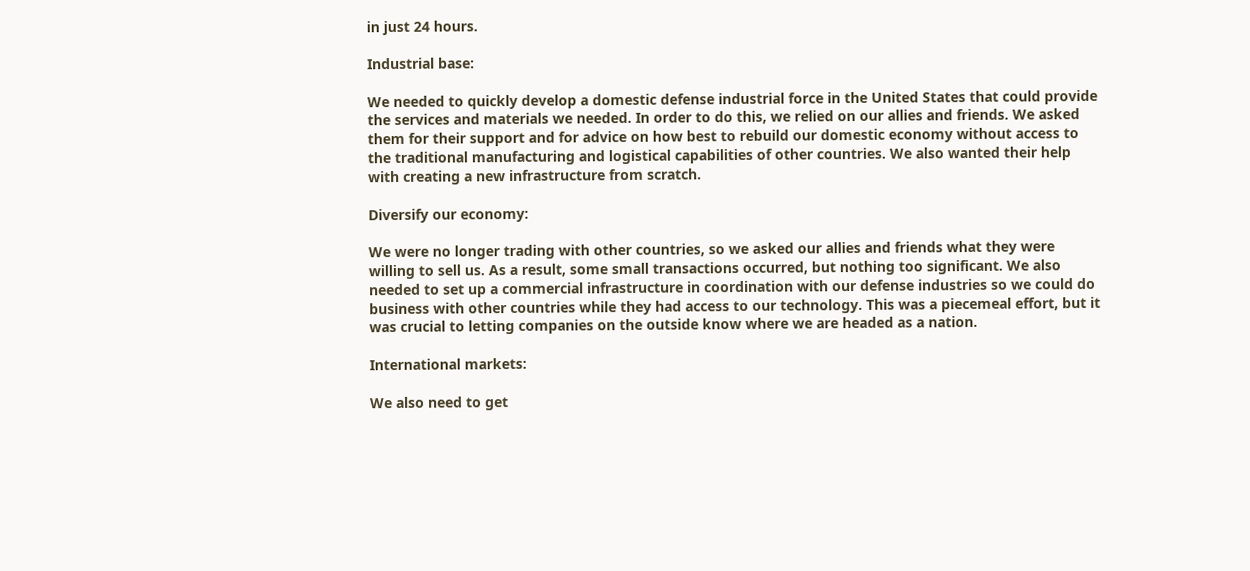in just 24 hours.

Industrial base:

We needed to quickly develop a domestic defense industrial force in the United States that could provide the services and materials we needed. In order to do this, we relied on our allies and friends. We asked them for their support and for advice on how best to rebuild our domestic economy without access to the traditional manufacturing and logistical capabilities of other countries. We also wanted their help with creating a new infrastructure from scratch.

Diversify our economy:

We were no longer trading with other countries, so we asked our allies and friends what they were willing to sell us. As a result, some small transactions occurred, but nothing too significant. We also needed to set up a commercial infrastructure in coordination with our defense industries so we could do business with other countries while they had access to our technology. This was a piecemeal effort, but it was crucial to letting companies on the outside know where we are headed as a nation.

International markets:

We also need to get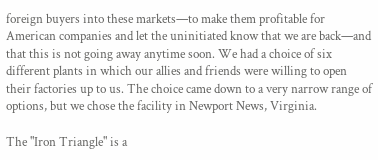foreign buyers into these markets—to make them profitable for American companies and let the uninitiated know that we are back—and that this is not going away anytime soon. We had a choice of six different plants in which our allies and friends were willing to open their factories up to us. The choice came down to a very narrow range of options, but we chose the facility in Newport News, Virginia.

The "Iron Triangle" is a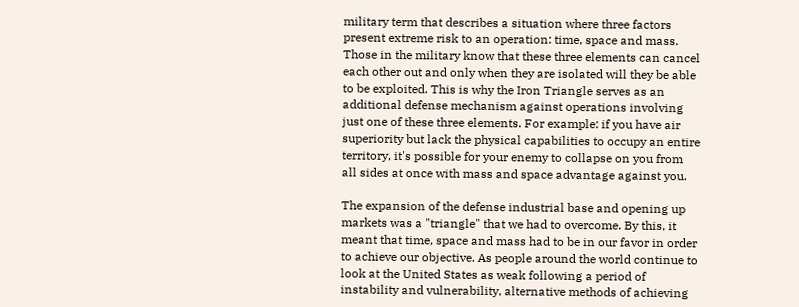military term that describes a situation where three factors present extreme risk to an operation: time, space and mass. Those in the military know that these three elements can cancel each other out and only when they are isolated will they be able to be exploited. This is why the Iron Triangle serves as an additional defense mechanism against operations involving just one of these three elements. For example: if you have air superiority but lack the physical capabilities to occupy an entire territory, it's possible for your enemy to collapse on you from all sides at once with mass and space advantage against you.

The expansion of the defense industrial base and opening up markets was a "triangle" that we had to overcome. By this, it meant that time, space and mass had to be in our favor in order to achieve our objective. As people around the world continue to look at the United States as weak following a period of instability and vulnerability, alternative methods of achieving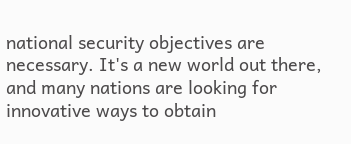national security objectives are necessary. It's a new world out there, and many nations are looking for innovative ways to obtain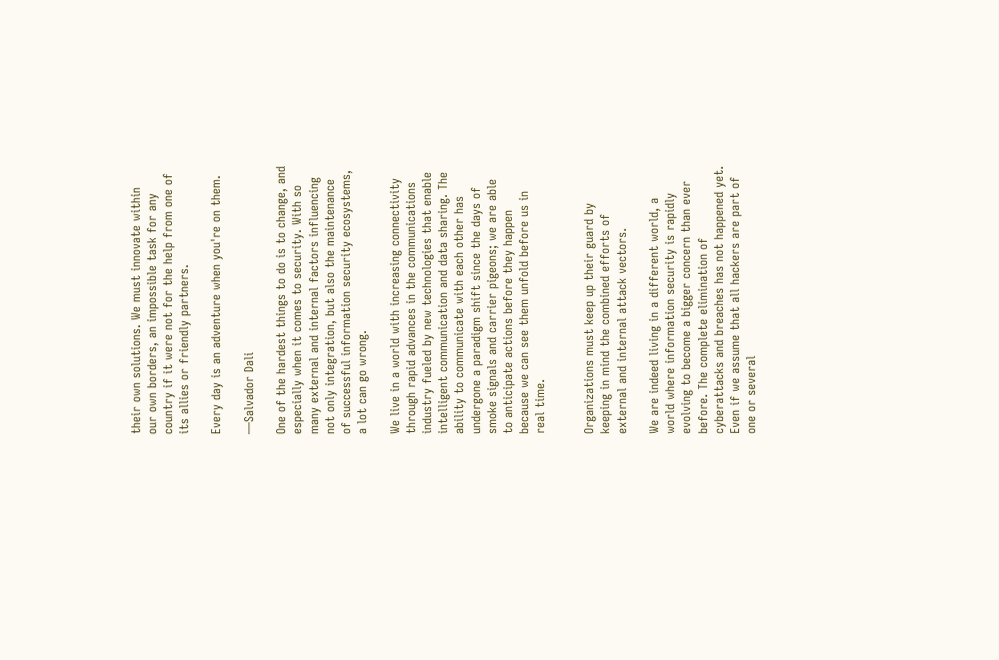their own solutions. We must innovate within our own borders, an impossible task for any country if it were not for the help from one of its allies or friendly partners.

Every day is an adventure when you're on them.

—Salvador Dali

One of the hardest things to do is to change, and especially when it comes to security. With so many external and internal factors influencing not only integration, but also the maintenance of successful information security ecosystems, a lot can go wrong.

We live in a world with increasing connectivity through rapid advances in the communications industry fueled by new technologies that enable intelligent communication and data sharing. The ability to communicate with each other has undergone a paradigm shift since the days of smoke signals and carrier pigeons; we are able to anticipate actions before they happen because we can see them unfold before us in real time.


Organizations must keep up their guard by keeping in mind the combined efforts of external and internal attack vectors.

We are indeed living in a different world, a world where information security is rapidly evolving to become a bigger concern than ever before. The complete elimination of cyberattacks and breaches has not happened yet. Even if we assume that all hackers are part of one or several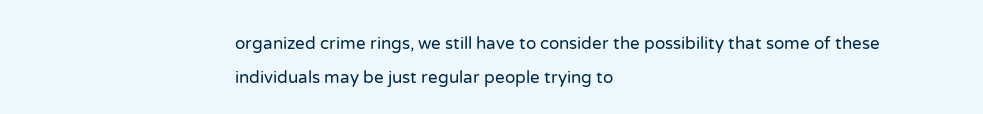organized crime rings, we still have to consider the possibility that some of these individuals may be just regular people trying to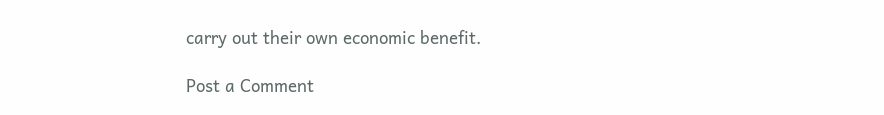carry out their own economic benefit.

Post a Comment